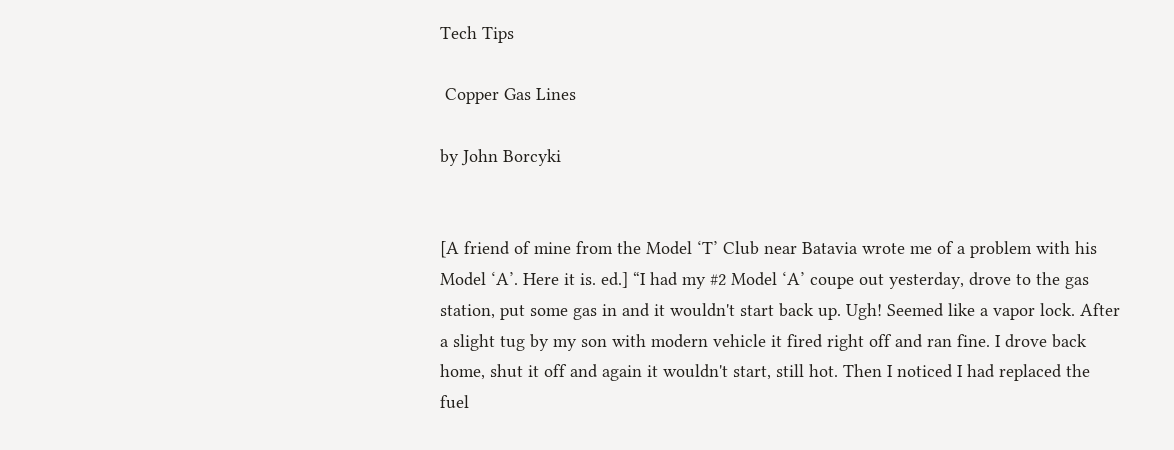Tech Tips

 Copper Gas Lines

by John Borcyki


[A friend of mine from the Model ‘T’ Club near Batavia wrote me of a problem with his Model ‘A’. Here it is. ed.] “I had my #2 Model ‘A’ coupe out yesterday, drove to the gas station, put some gas in and it wouldn't start back up. Ugh! Seemed like a vapor lock. After a slight tug by my son with modern vehicle it fired right off and ran fine. I drove back home, shut it off and again it wouldn't start, still hot. Then I noticed I had replaced the fuel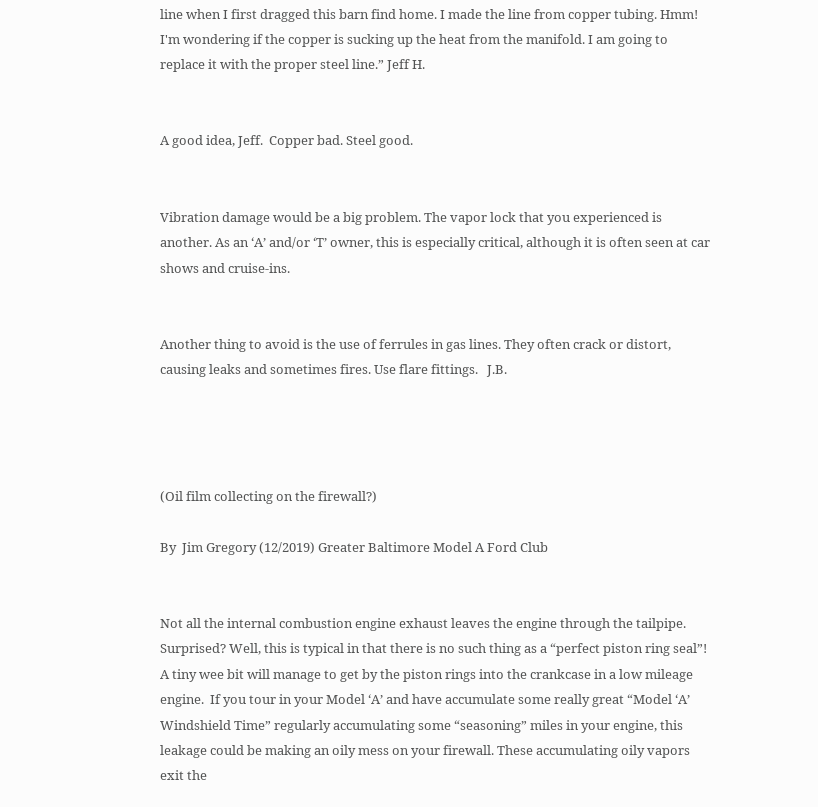line when I first dragged this barn find home. I made the line from copper tubing. Hmm! I'm wondering if the copper is sucking up the heat from the manifold. I am going to replace it with the proper steel line.” Jeff H.


A good idea, Jeff.  Copper bad. Steel good.


Vibration damage would be a big problem. The vapor lock that you experienced is another. As an ‘A’ and/or ‘T’ owner, this is especially critical, although it is often seen at car shows and cruise-ins.


Another thing to avoid is the use of ferrules in gas lines. They often crack or distort, causing leaks and sometimes fires. Use flare fittings.   J.B.




(Oil film collecting on the firewall?)

By  Jim Gregory (12/2019) Greater Baltimore Model A Ford Club


Not all the internal combustion engine exhaust leaves the engine through the tailpipe. Surprised? Well, this is typical in that there is no such thing as a “perfect piston ring seal”! A tiny wee bit will manage to get by the piston rings into the crankcase in a low mileage engine.  If you tour in your Model ‘A’ and have accumulate some really great “Model ‘A’ Windshield Time” regularly accumulating some “seasoning” miles in your engine, this leakage could be making an oily mess on your firewall. These accumulating oily vapors exit the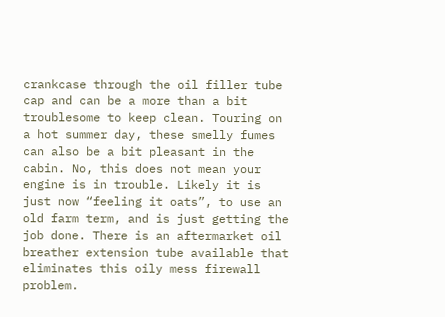crankcase through the oil filler tube cap and can be a more than a bit troublesome to keep clean. Touring on a hot summer day, these smelly fumes can also be a bit pleasant in the cabin. No, this does not mean your engine is in trouble. Likely it is just now “feeling it oats”, to use an old farm term, and is just getting the job done. There is an aftermarket oil breather extension tube available that eliminates this oily mess firewall problem.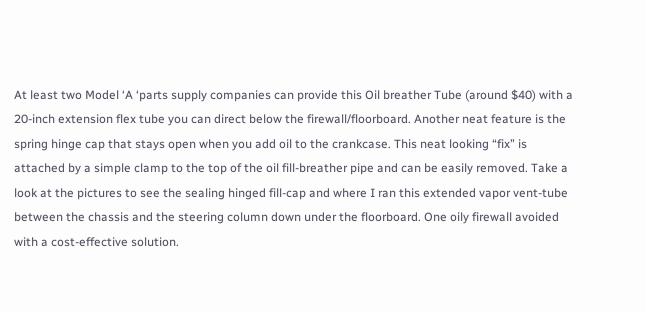At least two Model ‘A ‘parts supply companies can provide this Oil breather Tube (around $40) with a 20-inch extension flex tube you can direct below the firewall/floorboard. Another neat feature is the spring hinge cap that stays open when you add oil to the crankcase. This neat looking “fix” is attached by a simple clamp to the top of the oil fill-breather pipe and can be easily removed. Take a look at the pictures to see the sealing hinged fill-cap and where I ran this extended vapor vent-tube between the chassis and the steering column down under the floorboard. One oily firewall avoided with a cost-effective solution.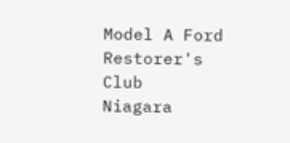Model A Ford Restorer's Club
Niagara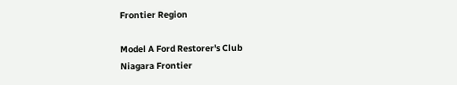Frontier Region

Model A Ford Restorer's Club
Niagara Frontier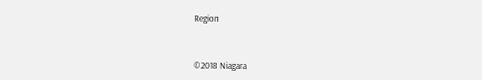Region



©2018 Niagara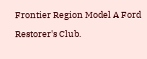Frontier Region Model A Ford Restorer's Club.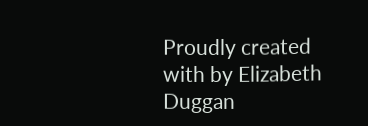Proudly created with by Elizabeth Duggan